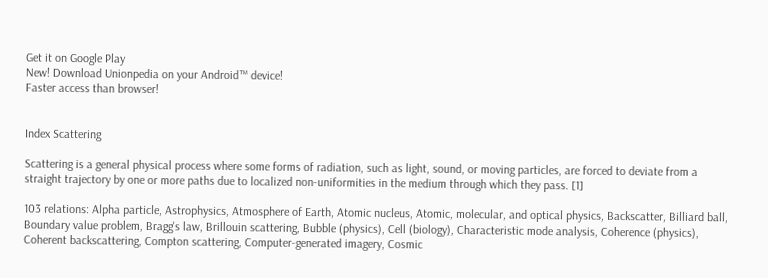Get it on Google Play
New! Download Unionpedia on your Android™ device!
Faster access than browser!


Index Scattering

Scattering is a general physical process where some forms of radiation, such as light, sound, or moving particles, are forced to deviate from a straight trajectory by one or more paths due to localized non-uniformities in the medium through which they pass. [1]

103 relations: Alpha particle, Astrophysics, Atmosphere of Earth, Atomic nucleus, Atomic, molecular, and optical physics, Backscatter, Billiard ball, Boundary value problem, Bragg's law, Brillouin scattering, Bubble (physics), Cell (biology), Characteristic mode analysis, Coherence (physics), Coherent backscattering, Compton scattering, Computer-generated imagery, Cosmic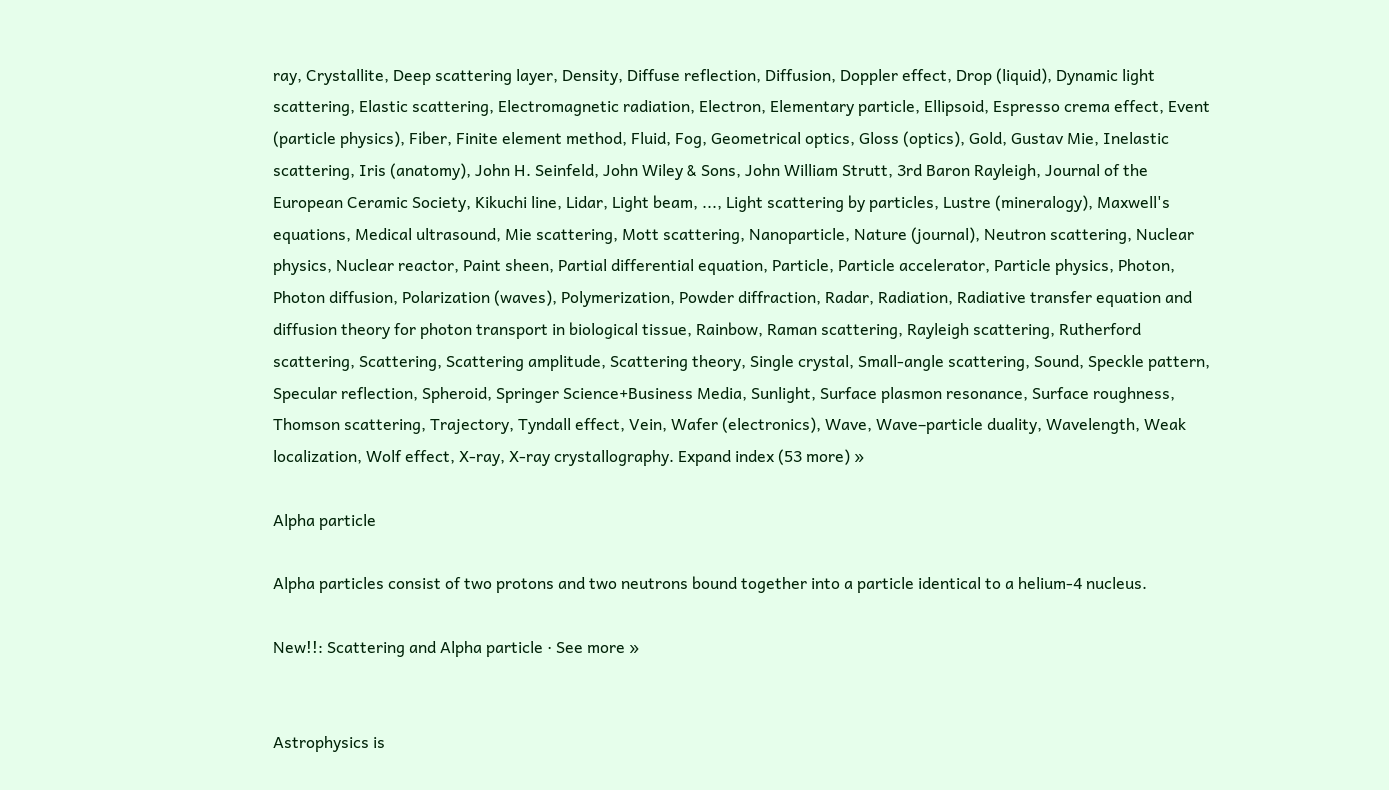ray, Crystallite, Deep scattering layer, Density, Diffuse reflection, Diffusion, Doppler effect, Drop (liquid), Dynamic light scattering, Elastic scattering, Electromagnetic radiation, Electron, Elementary particle, Ellipsoid, Espresso crema effect, Event (particle physics), Fiber, Finite element method, Fluid, Fog, Geometrical optics, Gloss (optics), Gold, Gustav Mie, Inelastic scattering, Iris (anatomy), John H. Seinfeld, John Wiley & Sons, John William Strutt, 3rd Baron Rayleigh, Journal of the European Ceramic Society, Kikuchi line, Lidar, Light beam, ..., Light scattering by particles, Lustre (mineralogy), Maxwell's equations, Medical ultrasound, Mie scattering, Mott scattering, Nanoparticle, Nature (journal), Neutron scattering, Nuclear physics, Nuclear reactor, Paint sheen, Partial differential equation, Particle, Particle accelerator, Particle physics, Photon, Photon diffusion, Polarization (waves), Polymerization, Powder diffraction, Radar, Radiation, Radiative transfer equation and diffusion theory for photon transport in biological tissue, Rainbow, Raman scattering, Rayleigh scattering, Rutherford scattering, Scattering, Scattering amplitude, Scattering theory, Single crystal, Small-angle scattering, Sound, Speckle pattern, Specular reflection, Spheroid, Springer Science+Business Media, Sunlight, Surface plasmon resonance, Surface roughness, Thomson scattering, Trajectory, Tyndall effect, Vein, Wafer (electronics), Wave, Wave–particle duality, Wavelength, Weak localization, Wolf effect, X-ray, X-ray crystallography. Expand index (53 more) »

Alpha particle

Alpha particles consist of two protons and two neutrons bound together into a particle identical to a helium-4 nucleus.

New!!: Scattering and Alpha particle · See more »


Astrophysics is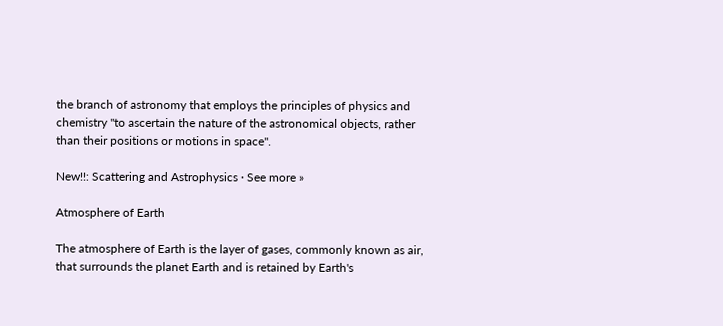the branch of astronomy that employs the principles of physics and chemistry "to ascertain the nature of the astronomical objects, rather than their positions or motions in space".

New!!: Scattering and Astrophysics · See more »

Atmosphere of Earth

The atmosphere of Earth is the layer of gases, commonly known as air, that surrounds the planet Earth and is retained by Earth's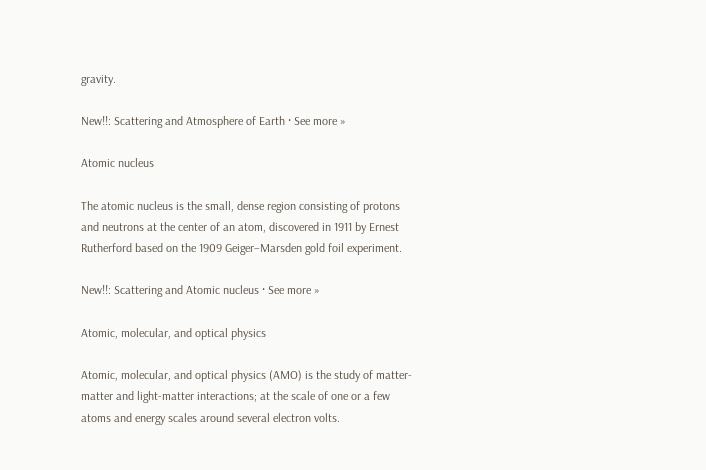gravity.

New!!: Scattering and Atmosphere of Earth · See more »

Atomic nucleus

The atomic nucleus is the small, dense region consisting of protons and neutrons at the center of an atom, discovered in 1911 by Ernest Rutherford based on the 1909 Geiger–Marsden gold foil experiment.

New!!: Scattering and Atomic nucleus · See more »

Atomic, molecular, and optical physics

Atomic, molecular, and optical physics (AMO) is the study of matter-matter and light-matter interactions; at the scale of one or a few atoms and energy scales around several electron volts.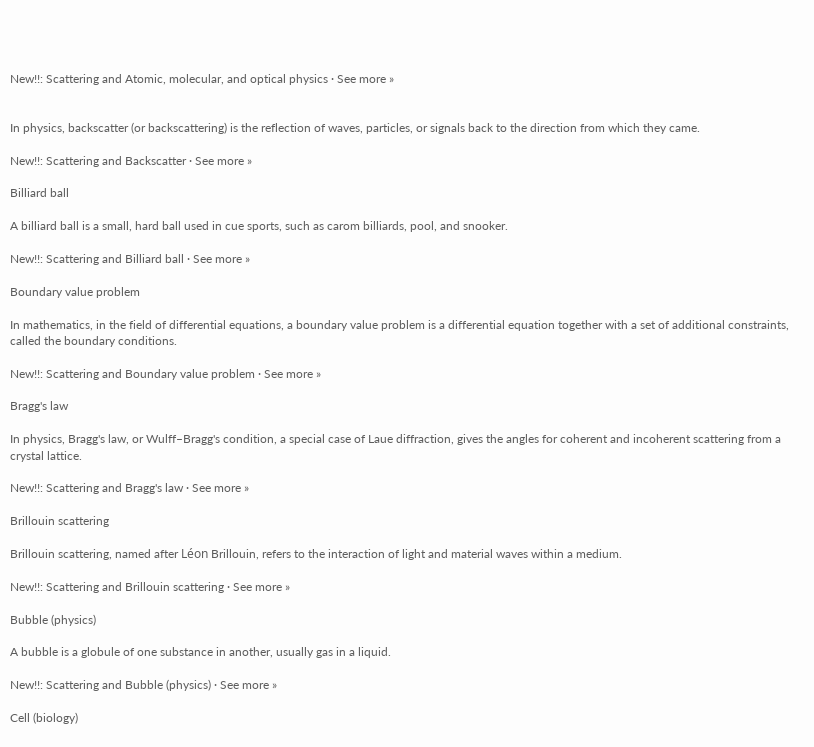New!!: Scattering and Atomic, molecular, and optical physics · See more »


In physics, backscatter (or backscattering) is the reflection of waves, particles, or signals back to the direction from which they came.

New!!: Scattering and Backscatter · See more »

Billiard ball

A billiard ball is a small, hard ball used in cue sports, such as carom billiards, pool, and snooker.

New!!: Scattering and Billiard ball · See more »

Boundary value problem

In mathematics, in the field of differential equations, a boundary value problem is a differential equation together with a set of additional constraints, called the boundary conditions.

New!!: Scattering and Boundary value problem · See more »

Bragg's law

In physics, Bragg's law, or Wulff–Bragg's condition, a special case of Laue diffraction, gives the angles for coherent and incoherent scattering from a crystal lattice.

New!!: Scattering and Bragg's law · See more »

Brillouin scattering

Brillouin scattering, named after Léon Brillouin, refers to the interaction of light and material waves within a medium.

New!!: Scattering and Brillouin scattering · See more »

Bubble (physics)

A bubble is a globule of one substance in another, usually gas in a liquid.

New!!: Scattering and Bubble (physics) · See more »

Cell (biology)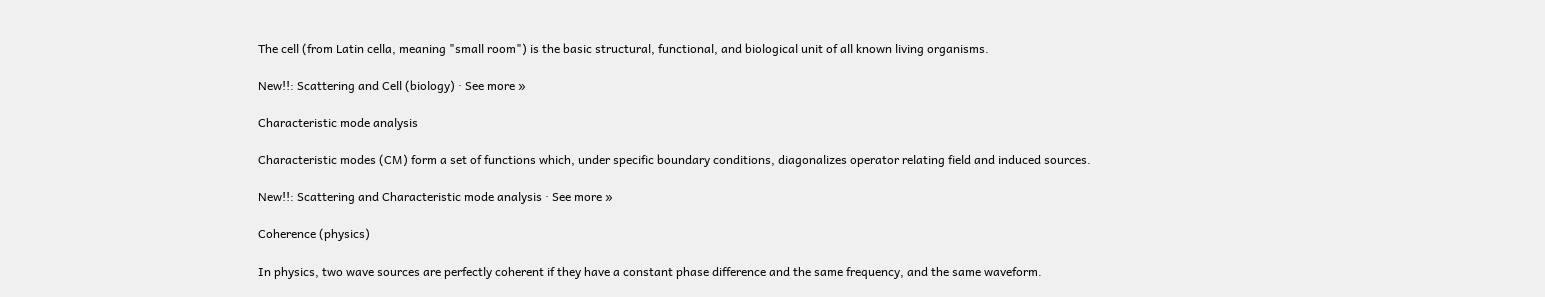The cell (from Latin cella, meaning "small room") is the basic structural, functional, and biological unit of all known living organisms.

New!!: Scattering and Cell (biology) · See more »

Characteristic mode analysis

Characteristic modes (CM) form a set of functions which, under specific boundary conditions, diagonalizes operator relating field and induced sources.

New!!: Scattering and Characteristic mode analysis · See more »

Coherence (physics)

In physics, two wave sources are perfectly coherent if they have a constant phase difference and the same frequency, and the same waveform.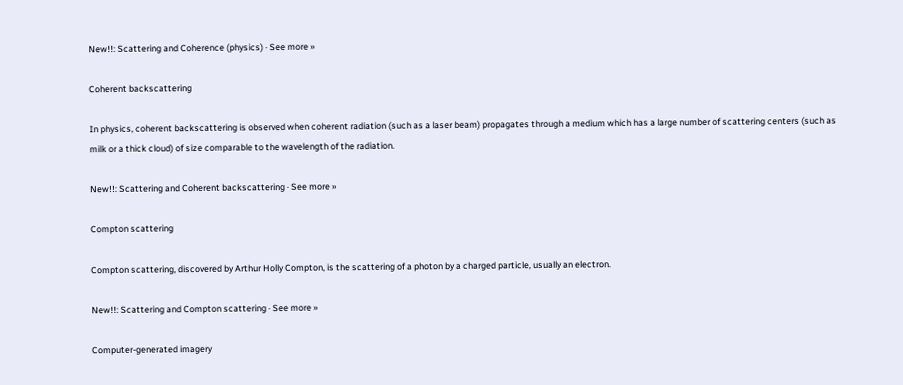New!!: Scattering and Coherence (physics) · See more »

Coherent backscattering

In physics, coherent backscattering is observed when coherent radiation (such as a laser beam) propagates through a medium which has a large number of scattering centers (such as milk or a thick cloud) of size comparable to the wavelength of the radiation.

New!!: Scattering and Coherent backscattering · See more »

Compton scattering

Compton scattering, discovered by Arthur Holly Compton, is the scattering of a photon by a charged particle, usually an electron.

New!!: Scattering and Compton scattering · See more »

Computer-generated imagery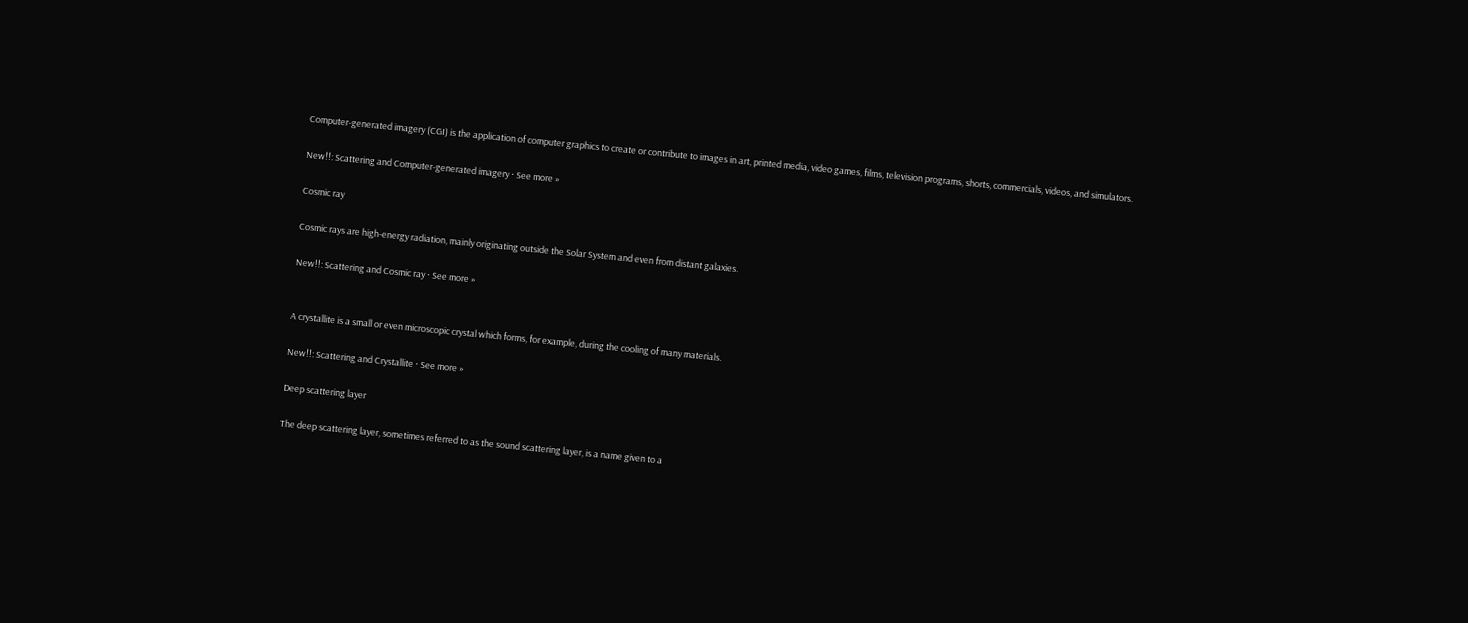Computer-generated imagery (CGI) is the application of computer graphics to create or contribute to images in art, printed media, video games, films, television programs, shorts, commercials, videos, and simulators.

New!!: Scattering and Computer-generated imagery · See more »

Cosmic ray

Cosmic rays are high-energy radiation, mainly originating outside the Solar System and even from distant galaxies.

New!!: Scattering and Cosmic ray · See more »


A crystallite is a small or even microscopic crystal which forms, for example, during the cooling of many materials.

New!!: Scattering and Crystallite · See more »

Deep scattering layer

The deep scattering layer, sometimes referred to as the sound scattering layer, is a name given to a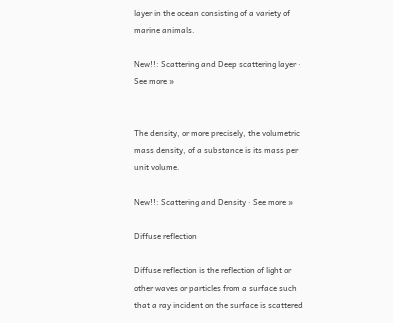layer in the ocean consisting of a variety of marine animals.

New!!: Scattering and Deep scattering layer · See more »


The density, or more precisely, the volumetric mass density, of a substance is its mass per unit volume.

New!!: Scattering and Density · See more »

Diffuse reflection

Diffuse reflection is the reflection of light or other waves or particles from a surface such that a ray incident on the surface is scattered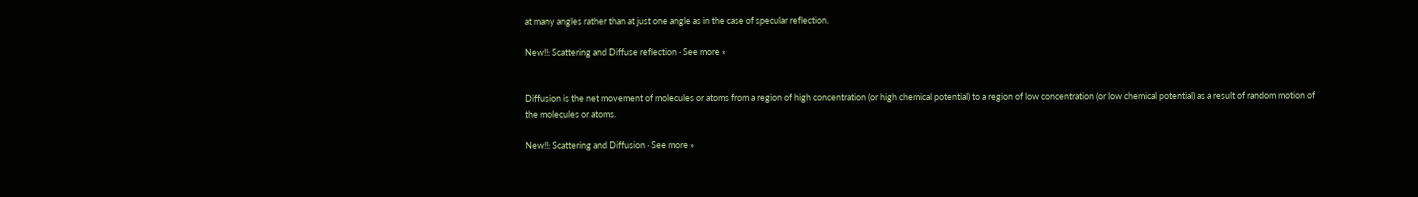at many angles rather than at just one angle as in the case of specular reflection.

New!!: Scattering and Diffuse reflection · See more »


Diffusion is the net movement of molecules or atoms from a region of high concentration (or high chemical potential) to a region of low concentration (or low chemical potential) as a result of random motion of the molecules or atoms.

New!!: Scattering and Diffusion · See more »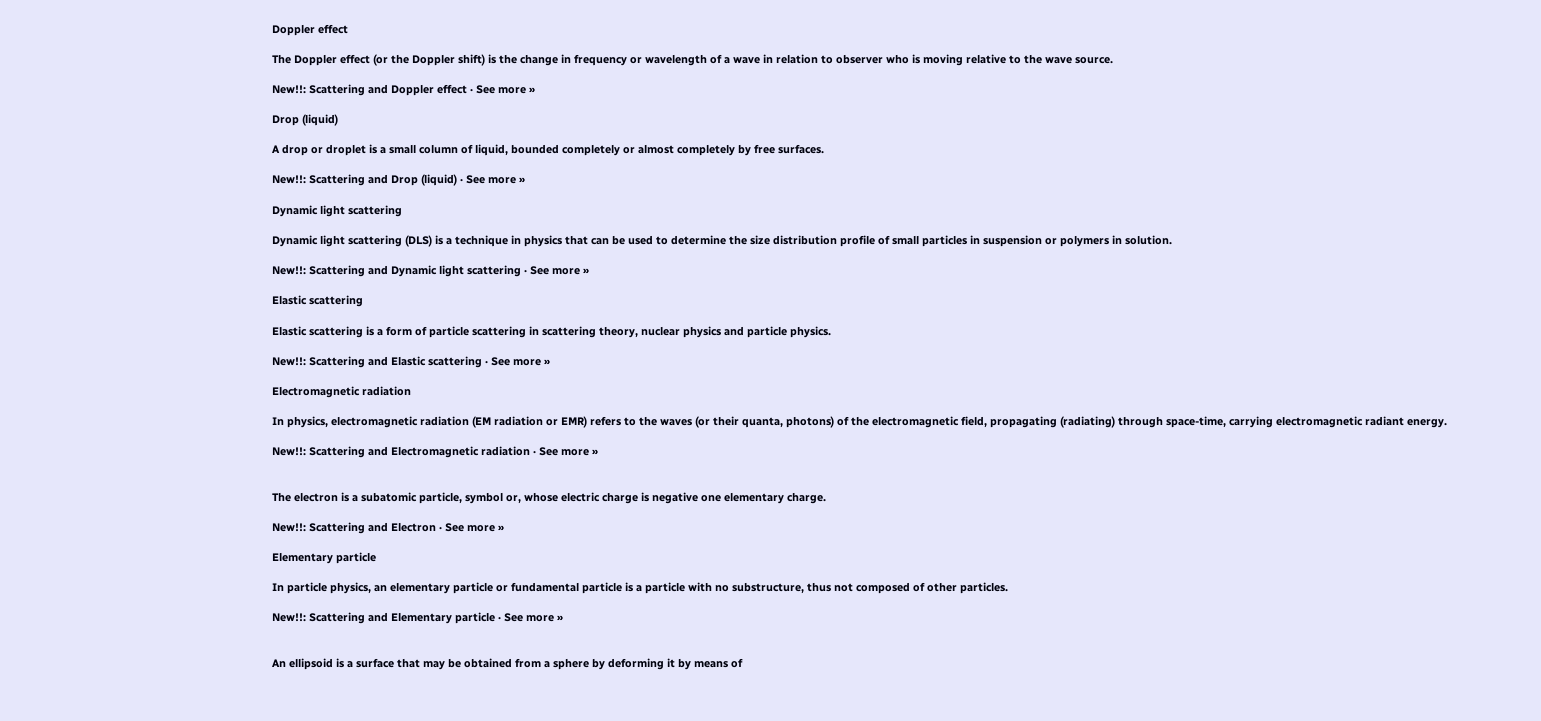Doppler effect

The Doppler effect (or the Doppler shift) is the change in frequency or wavelength of a wave in relation to observer who is moving relative to the wave source.

New!!: Scattering and Doppler effect · See more »

Drop (liquid)

A drop or droplet is a small column of liquid, bounded completely or almost completely by free surfaces.

New!!: Scattering and Drop (liquid) · See more »

Dynamic light scattering

Dynamic light scattering (DLS) is a technique in physics that can be used to determine the size distribution profile of small particles in suspension or polymers in solution.

New!!: Scattering and Dynamic light scattering · See more »

Elastic scattering

Elastic scattering is a form of particle scattering in scattering theory, nuclear physics and particle physics.

New!!: Scattering and Elastic scattering · See more »

Electromagnetic radiation

In physics, electromagnetic radiation (EM radiation or EMR) refers to the waves (or their quanta, photons) of the electromagnetic field, propagating (radiating) through space-time, carrying electromagnetic radiant energy.

New!!: Scattering and Electromagnetic radiation · See more »


The electron is a subatomic particle, symbol or, whose electric charge is negative one elementary charge.

New!!: Scattering and Electron · See more »

Elementary particle

In particle physics, an elementary particle or fundamental particle is a particle with no substructure, thus not composed of other particles.

New!!: Scattering and Elementary particle · See more »


An ellipsoid is a surface that may be obtained from a sphere by deforming it by means of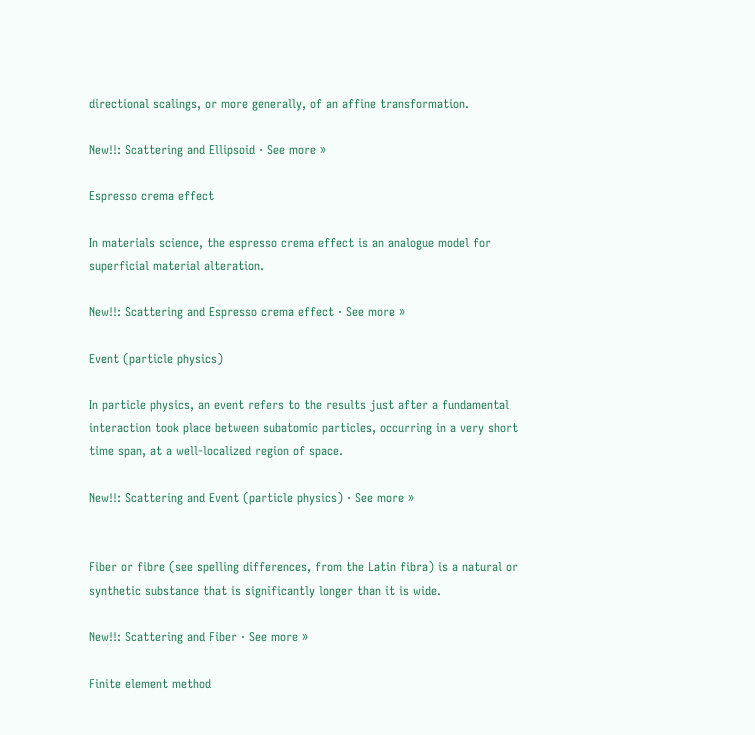directional scalings, or more generally, of an affine transformation.

New!!: Scattering and Ellipsoid · See more »

Espresso crema effect

In materials science, the espresso crema effect is an analogue model for superficial material alteration.

New!!: Scattering and Espresso crema effect · See more »

Event (particle physics)

In particle physics, an event refers to the results just after a fundamental interaction took place between subatomic particles, occurring in a very short time span, at a well-localized region of space.

New!!: Scattering and Event (particle physics) · See more »


Fiber or fibre (see spelling differences, from the Latin fibra) is a natural or synthetic substance that is significantly longer than it is wide.

New!!: Scattering and Fiber · See more »

Finite element method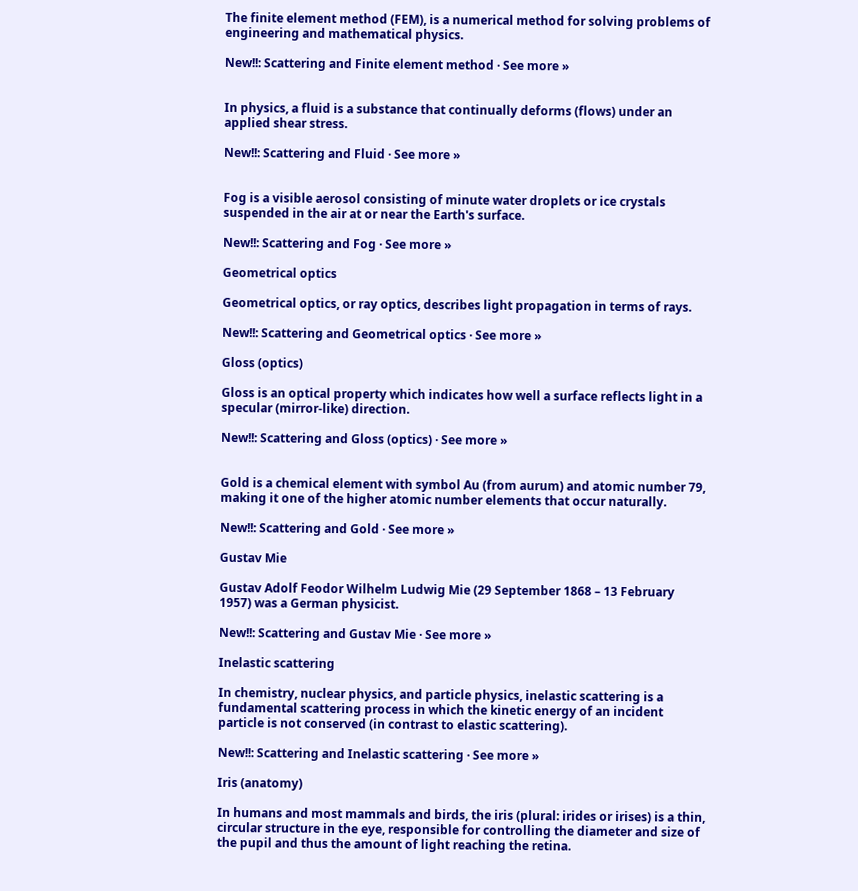The finite element method (FEM), is a numerical method for solving problems of engineering and mathematical physics.

New!!: Scattering and Finite element method · See more »


In physics, a fluid is a substance that continually deforms (flows) under an applied shear stress.

New!!: Scattering and Fluid · See more »


Fog is a visible aerosol consisting of minute water droplets or ice crystals suspended in the air at or near the Earth's surface.

New!!: Scattering and Fog · See more »

Geometrical optics

Geometrical optics, or ray optics, describes light propagation in terms of rays.

New!!: Scattering and Geometrical optics · See more »

Gloss (optics)

Gloss is an optical property which indicates how well a surface reflects light in a specular (mirror-like) direction.

New!!: Scattering and Gloss (optics) · See more »


Gold is a chemical element with symbol Au (from aurum) and atomic number 79, making it one of the higher atomic number elements that occur naturally.

New!!: Scattering and Gold · See more »

Gustav Mie

Gustav Adolf Feodor Wilhelm Ludwig Mie (29 September 1868 – 13 February 1957) was a German physicist.

New!!: Scattering and Gustav Mie · See more »

Inelastic scattering

In chemistry, nuclear physics, and particle physics, inelastic scattering is a fundamental scattering process in which the kinetic energy of an incident particle is not conserved (in contrast to elastic scattering).

New!!: Scattering and Inelastic scattering · See more »

Iris (anatomy)

In humans and most mammals and birds, the iris (plural: irides or irises) is a thin, circular structure in the eye, responsible for controlling the diameter and size of the pupil and thus the amount of light reaching the retina.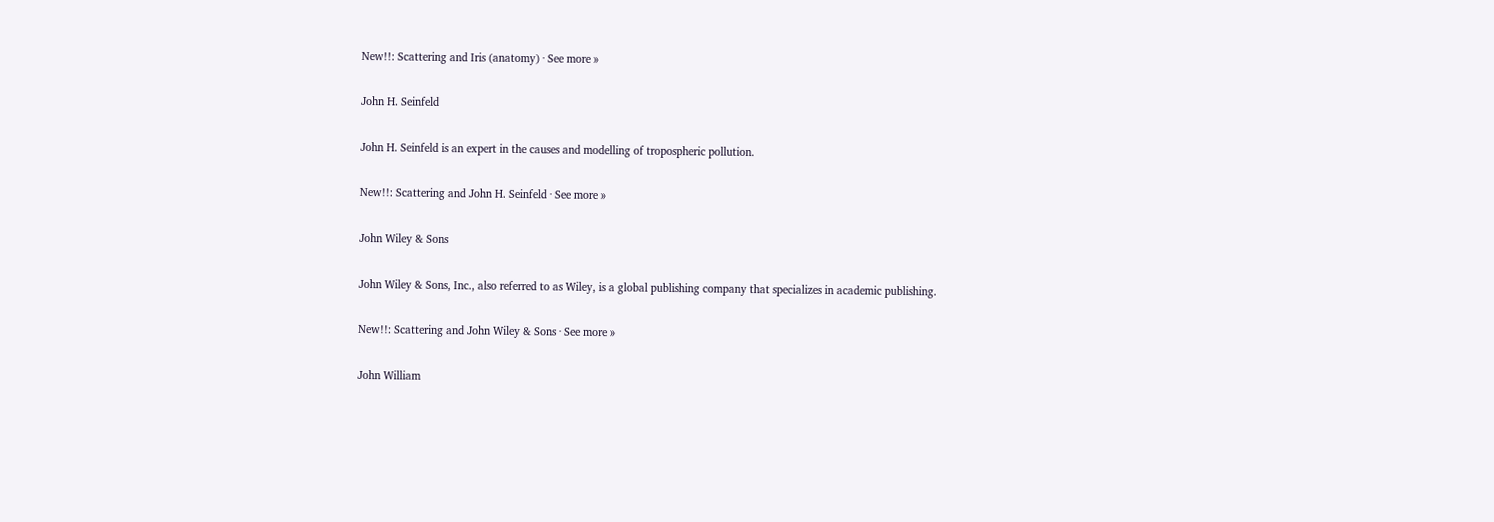New!!: Scattering and Iris (anatomy) · See more »

John H. Seinfeld

John H. Seinfeld is an expert in the causes and modelling of tropospheric pollution.

New!!: Scattering and John H. Seinfeld · See more »

John Wiley & Sons

John Wiley & Sons, Inc., also referred to as Wiley, is a global publishing company that specializes in academic publishing.

New!!: Scattering and John Wiley & Sons · See more »

John William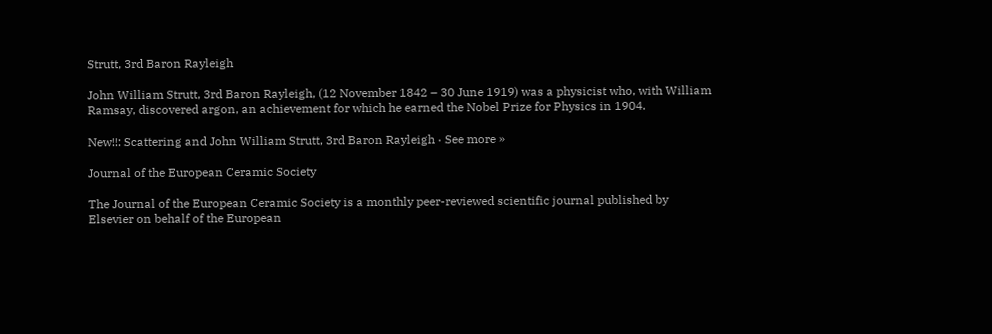Strutt, 3rd Baron Rayleigh

John William Strutt, 3rd Baron Rayleigh, (12 November 1842 – 30 June 1919) was a physicist who, with William Ramsay, discovered argon, an achievement for which he earned the Nobel Prize for Physics in 1904.

New!!: Scattering and John William Strutt, 3rd Baron Rayleigh · See more »

Journal of the European Ceramic Society

The Journal of the European Ceramic Society is a monthly peer-reviewed scientific journal published by Elsevier on behalf of the European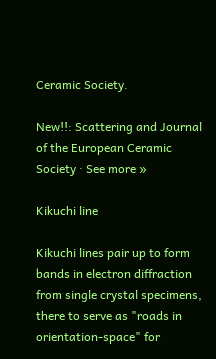Ceramic Society.

New!!: Scattering and Journal of the European Ceramic Society · See more »

Kikuchi line

Kikuchi lines pair up to form bands in electron diffraction from single crystal specimens, there to serve as "roads in orientation-space" for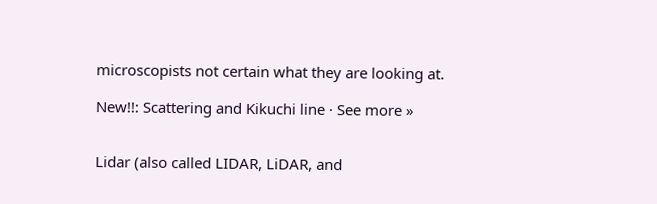microscopists not certain what they are looking at.

New!!: Scattering and Kikuchi line · See more »


Lidar (also called LIDAR, LiDAR, and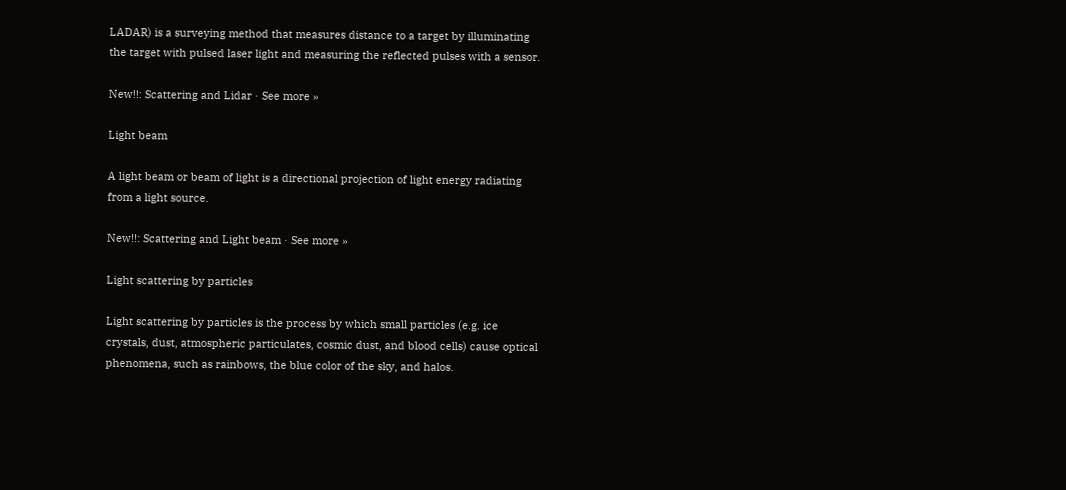LADAR) is a surveying method that measures distance to a target by illuminating the target with pulsed laser light and measuring the reflected pulses with a sensor.

New!!: Scattering and Lidar · See more »

Light beam

A light beam or beam of light is a directional projection of light energy radiating from a light source.

New!!: Scattering and Light beam · See more »

Light scattering by particles

Light scattering by particles is the process by which small particles (e.g. ice crystals, dust, atmospheric particulates, cosmic dust, and blood cells) cause optical phenomena, such as rainbows, the blue color of the sky, and halos.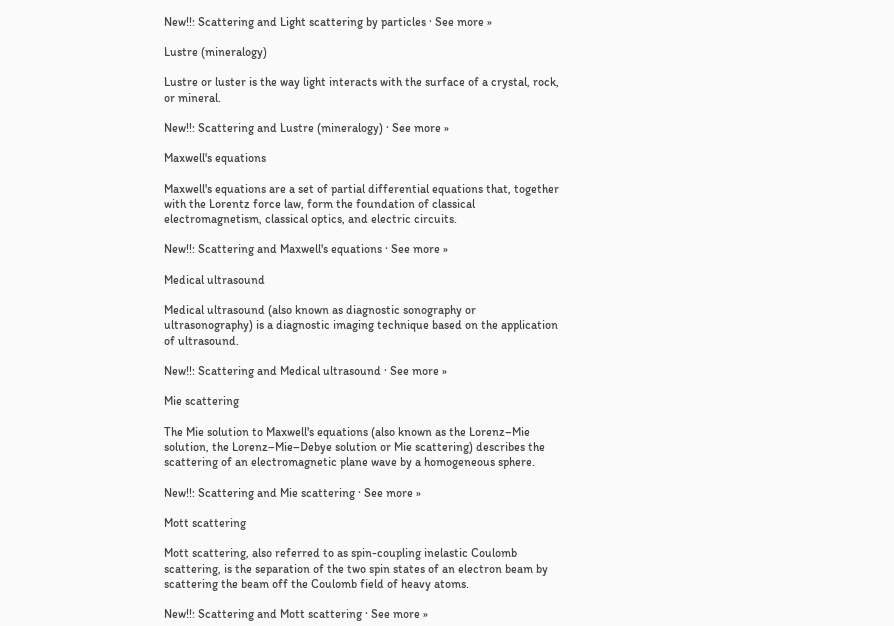New!!: Scattering and Light scattering by particles · See more »

Lustre (mineralogy)

Lustre or luster is the way light interacts with the surface of a crystal, rock, or mineral.

New!!: Scattering and Lustre (mineralogy) · See more »

Maxwell's equations

Maxwell's equations are a set of partial differential equations that, together with the Lorentz force law, form the foundation of classical electromagnetism, classical optics, and electric circuits.

New!!: Scattering and Maxwell's equations · See more »

Medical ultrasound

Medical ultrasound (also known as diagnostic sonography or ultrasonography) is a diagnostic imaging technique based on the application of ultrasound.

New!!: Scattering and Medical ultrasound · See more »

Mie scattering

The Mie solution to Maxwell's equations (also known as the Lorenz–Mie solution, the Lorenz–Mie–Debye solution or Mie scattering) describes the scattering of an electromagnetic plane wave by a homogeneous sphere.

New!!: Scattering and Mie scattering · See more »

Mott scattering

Mott scattering, also referred to as spin-coupling inelastic Coulomb scattering, is the separation of the two spin states of an electron beam by scattering the beam off the Coulomb field of heavy atoms.

New!!: Scattering and Mott scattering · See more »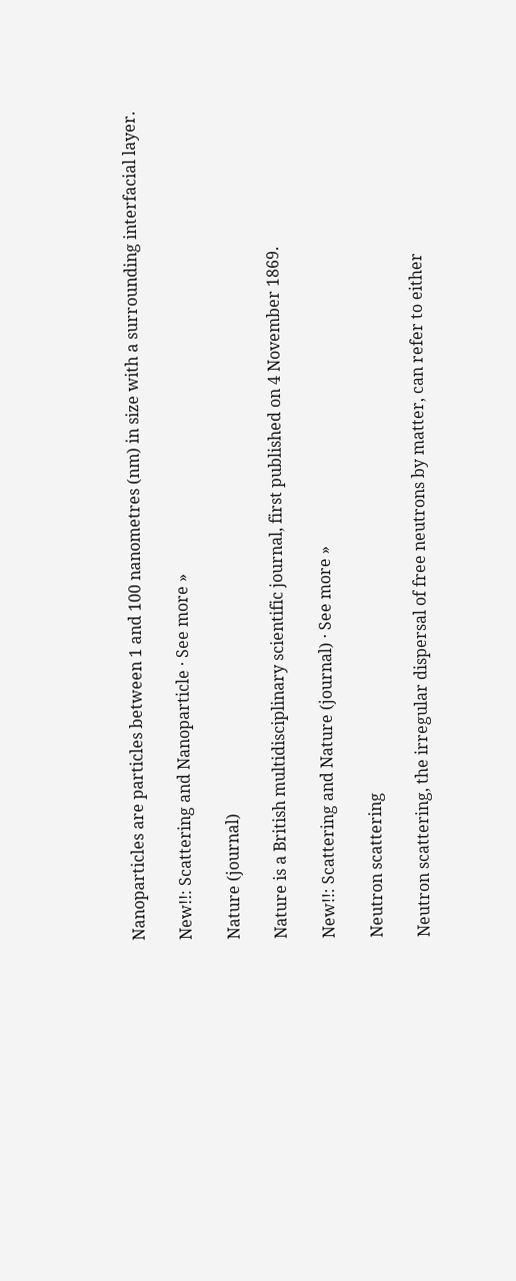Nanoparticles are particles between 1 and 100 nanometres (nm) in size with a surrounding interfacial layer.

New!!: Scattering and Nanoparticle · See more »

Nature (journal)

Nature is a British multidisciplinary scientific journal, first published on 4 November 1869.

New!!: Scattering and Nature (journal) · See more »

Neutron scattering

Neutron scattering, the irregular dispersal of free neutrons by matter, can refer to either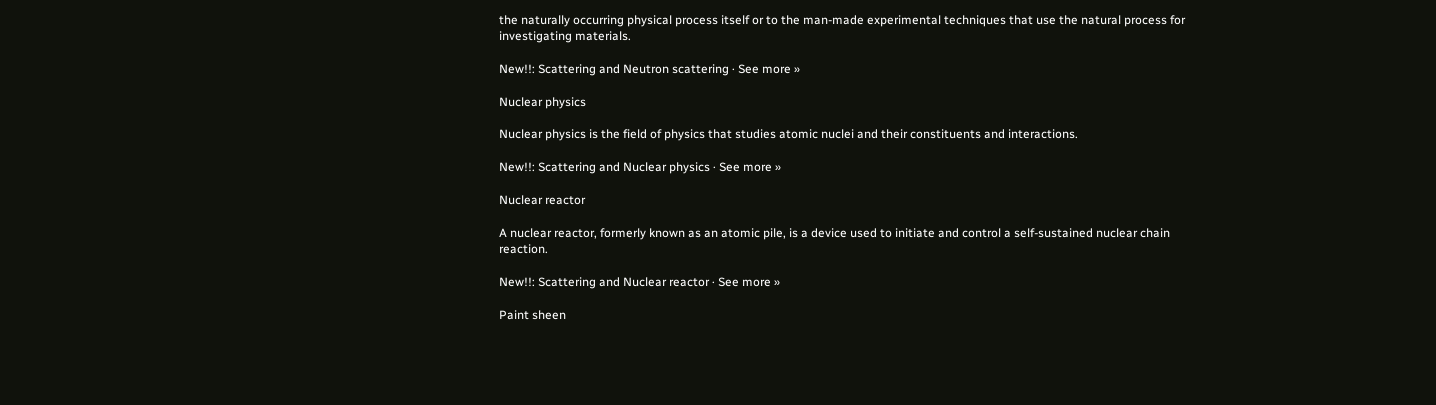the naturally occurring physical process itself or to the man-made experimental techniques that use the natural process for investigating materials.

New!!: Scattering and Neutron scattering · See more »

Nuclear physics

Nuclear physics is the field of physics that studies atomic nuclei and their constituents and interactions.

New!!: Scattering and Nuclear physics · See more »

Nuclear reactor

A nuclear reactor, formerly known as an atomic pile, is a device used to initiate and control a self-sustained nuclear chain reaction.

New!!: Scattering and Nuclear reactor · See more »

Paint sheen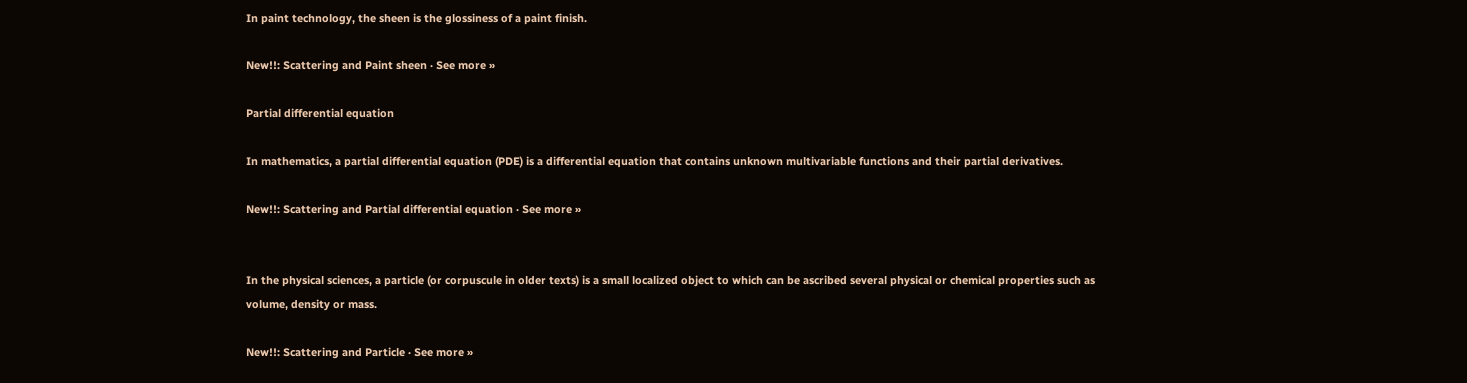In paint technology, the sheen is the glossiness of a paint finish.

New!!: Scattering and Paint sheen · See more »

Partial differential equation

In mathematics, a partial differential equation (PDE) is a differential equation that contains unknown multivariable functions and their partial derivatives.

New!!: Scattering and Partial differential equation · See more »


In the physical sciences, a particle (or corpuscule in older texts) is a small localized object to which can be ascribed several physical or chemical properties such as volume, density or mass.

New!!: Scattering and Particle · See more »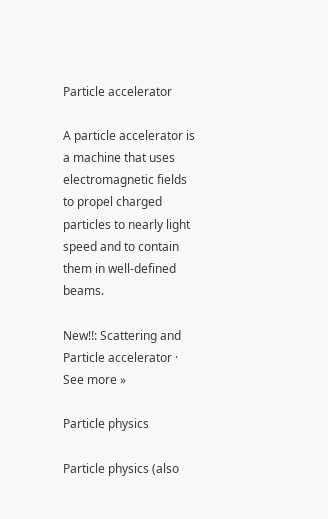Particle accelerator

A particle accelerator is a machine that uses electromagnetic fields to propel charged particles to nearly light speed and to contain them in well-defined beams.

New!!: Scattering and Particle accelerator · See more »

Particle physics

Particle physics (also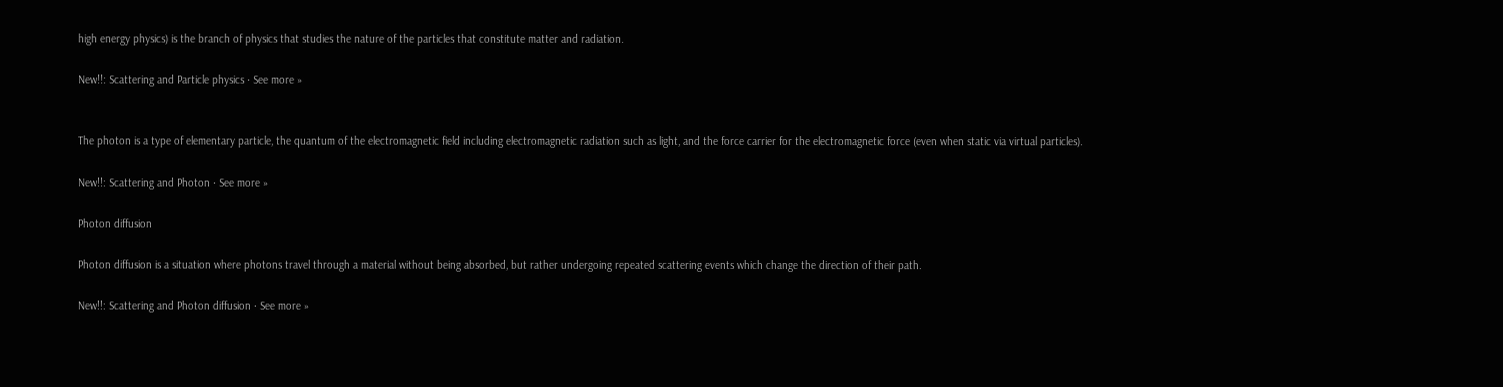high energy physics) is the branch of physics that studies the nature of the particles that constitute matter and radiation.

New!!: Scattering and Particle physics · See more »


The photon is a type of elementary particle, the quantum of the electromagnetic field including electromagnetic radiation such as light, and the force carrier for the electromagnetic force (even when static via virtual particles).

New!!: Scattering and Photon · See more »

Photon diffusion

Photon diffusion is a situation where photons travel through a material without being absorbed, but rather undergoing repeated scattering events which change the direction of their path.

New!!: Scattering and Photon diffusion · See more »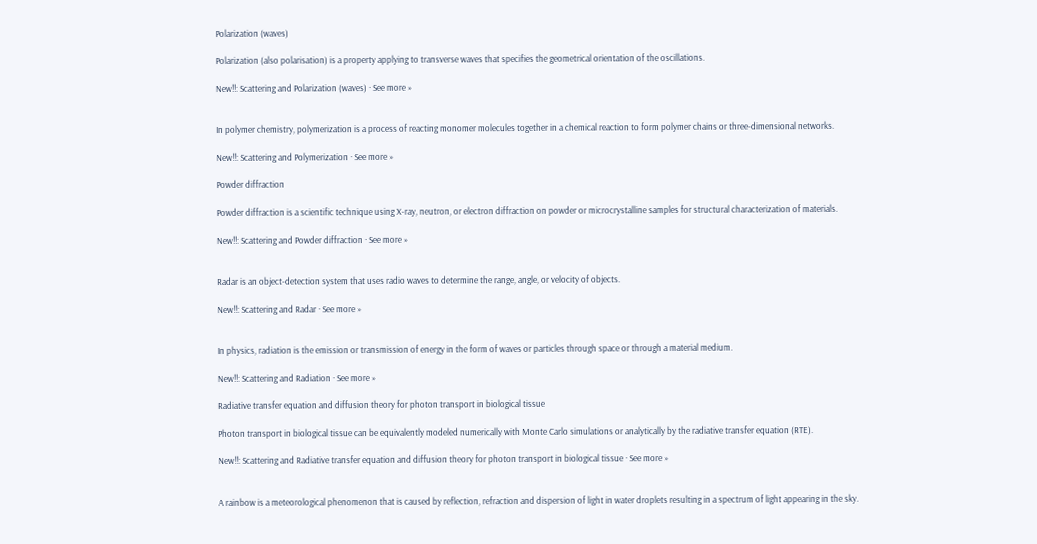Polarization (waves)

Polarization (also polarisation) is a property applying to transverse waves that specifies the geometrical orientation of the oscillations.

New!!: Scattering and Polarization (waves) · See more »


In polymer chemistry, polymerization is a process of reacting monomer molecules together in a chemical reaction to form polymer chains or three-dimensional networks.

New!!: Scattering and Polymerization · See more »

Powder diffraction

Powder diffraction is a scientific technique using X-ray, neutron, or electron diffraction on powder or microcrystalline samples for structural characterization of materials.

New!!: Scattering and Powder diffraction · See more »


Radar is an object-detection system that uses radio waves to determine the range, angle, or velocity of objects.

New!!: Scattering and Radar · See more »


In physics, radiation is the emission or transmission of energy in the form of waves or particles through space or through a material medium.

New!!: Scattering and Radiation · See more »

Radiative transfer equation and diffusion theory for photon transport in biological tissue

Photon transport in biological tissue can be equivalently modeled numerically with Monte Carlo simulations or analytically by the radiative transfer equation (RTE).

New!!: Scattering and Radiative transfer equation and diffusion theory for photon transport in biological tissue · See more »


A rainbow is a meteorological phenomenon that is caused by reflection, refraction and dispersion of light in water droplets resulting in a spectrum of light appearing in the sky.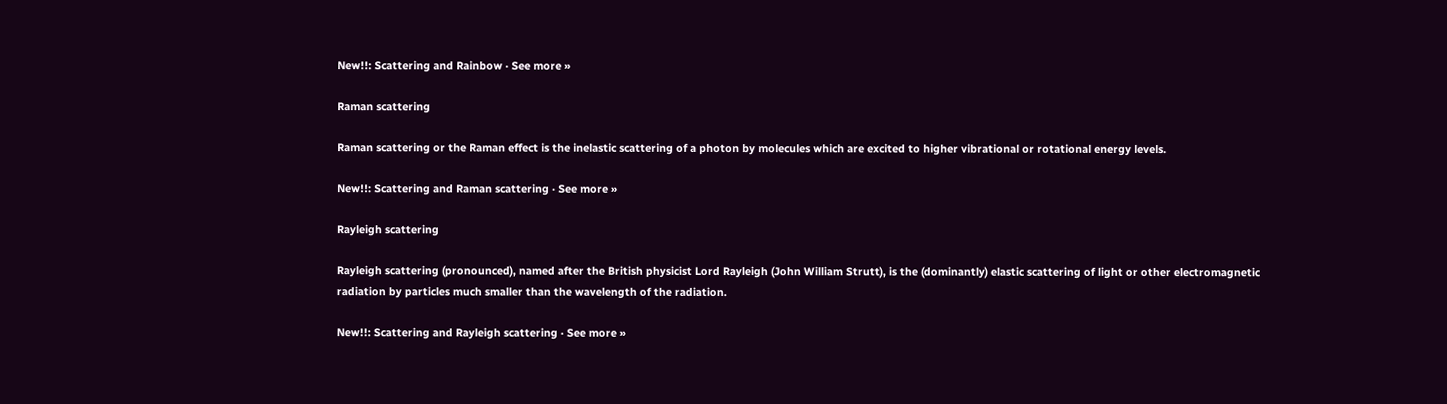New!!: Scattering and Rainbow · See more »

Raman scattering

Raman scattering or the Raman effect is the inelastic scattering of a photon by molecules which are excited to higher vibrational or rotational energy levels.

New!!: Scattering and Raman scattering · See more »

Rayleigh scattering

Rayleigh scattering (pronounced), named after the British physicist Lord Rayleigh (John William Strutt), is the (dominantly) elastic scattering of light or other electromagnetic radiation by particles much smaller than the wavelength of the radiation.

New!!: Scattering and Rayleigh scattering · See more »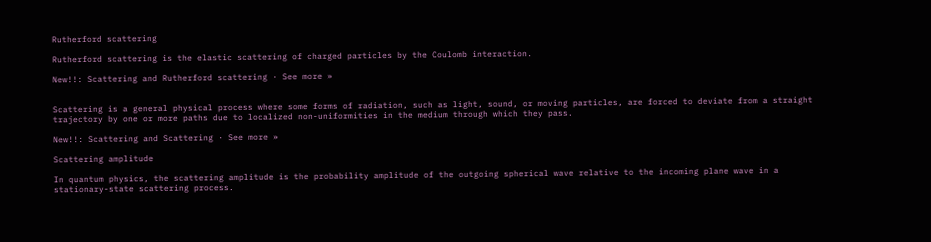Rutherford scattering

Rutherford scattering is the elastic scattering of charged particles by the Coulomb interaction.

New!!: Scattering and Rutherford scattering · See more »


Scattering is a general physical process where some forms of radiation, such as light, sound, or moving particles, are forced to deviate from a straight trajectory by one or more paths due to localized non-uniformities in the medium through which they pass.

New!!: Scattering and Scattering · See more »

Scattering amplitude

In quantum physics, the scattering amplitude is the probability amplitude of the outgoing spherical wave relative to the incoming plane wave in a stationary-state scattering process.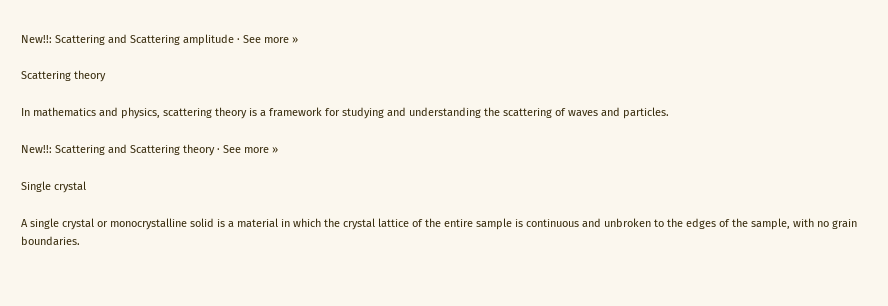New!!: Scattering and Scattering amplitude · See more »

Scattering theory

In mathematics and physics, scattering theory is a framework for studying and understanding the scattering of waves and particles.

New!!: Scattering and Scattering theory · See more »

Single crystal

A single crystal or monocrystalline solid is a material in which the crystal lattice of the entire sample is continuous and unbroken to the edges of the sample, with no grain boundaries.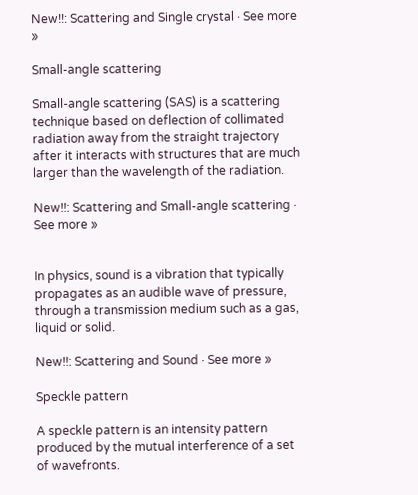New!!: Scattering and Single crystal · See more »

Small-angle scattering

Small-angle scattering (SAS) is a scattering technique based on deflection of collimated radiation away from the straight trajectory after it interacts with structures that are much larger than the wavelength of the radiation.

New!!: Scattering and Small-angle scattering · See more »


In physics, sound is a vibration that typically propagates as an audible wave of pressure, through a transmission medium such as a gas, liquid or solid.

New!!: Scattering and Sound · See more »

Speckle pattern

A speckle pattern is an intensity pattern produced by the mutual interference of a set of wavefronts.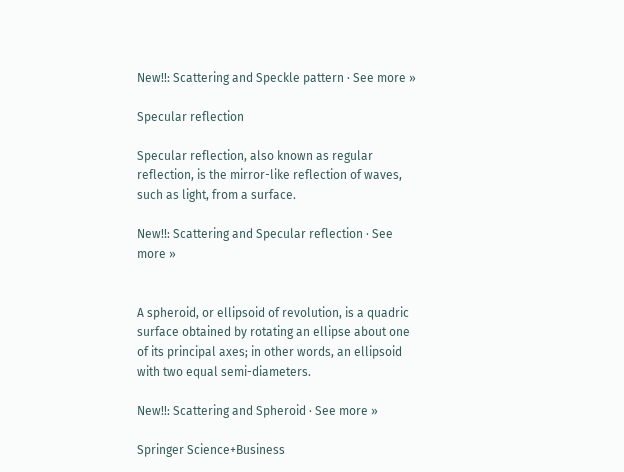New!!: Scattering and Speckle pattern · See more »

Specular reflection

Specular reflection, also known as regular reflection, is the mirror-like reflection of waves, such as light, from a surface.

New!!: Scattering and Specular reflection · See more »


A spheroid, or ellipsoid of revolution, is a quadric surface obtained by rotating an ellipse about one of its principal axes; in other words, an ellipsoid with two equal semi-diameters.

New!!: Scattering and Spheroid · See more »

Springer Science+Business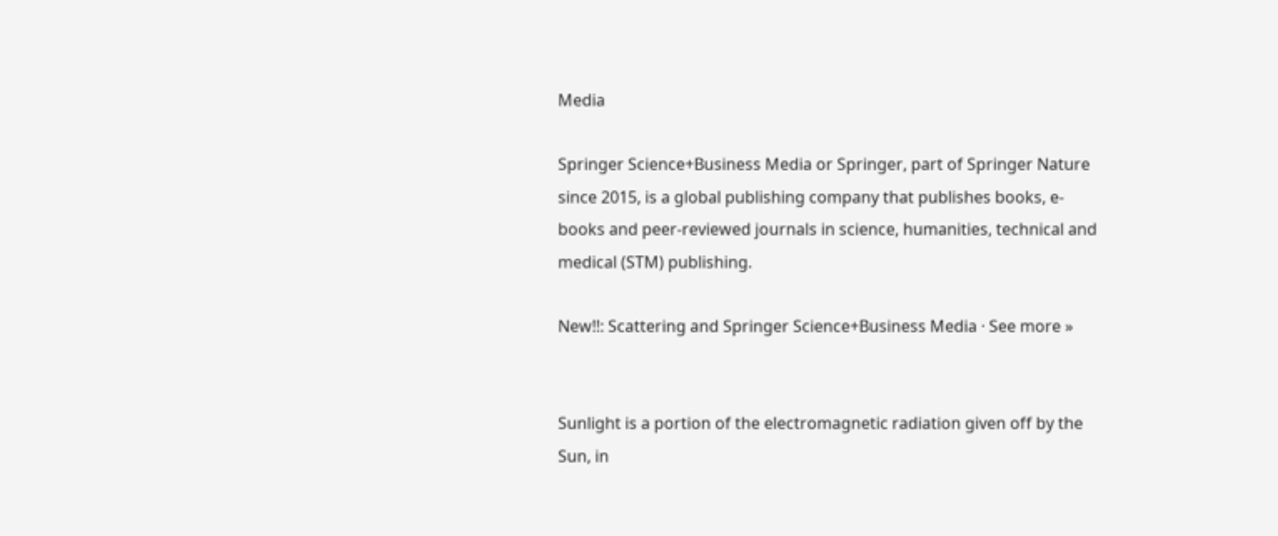Media

Springer Science+Business Media or Springer, part of Springer Nature since 2015, is a global publishing company that publishes books, e-books and peer-reviewed journals in science, humanities, technical and medical (STM) publishing.

New!!: Scattering and Springer Science+Business Media · See more »


Sunlight is a portion of the electromagnetic radiation given off by the Sun, in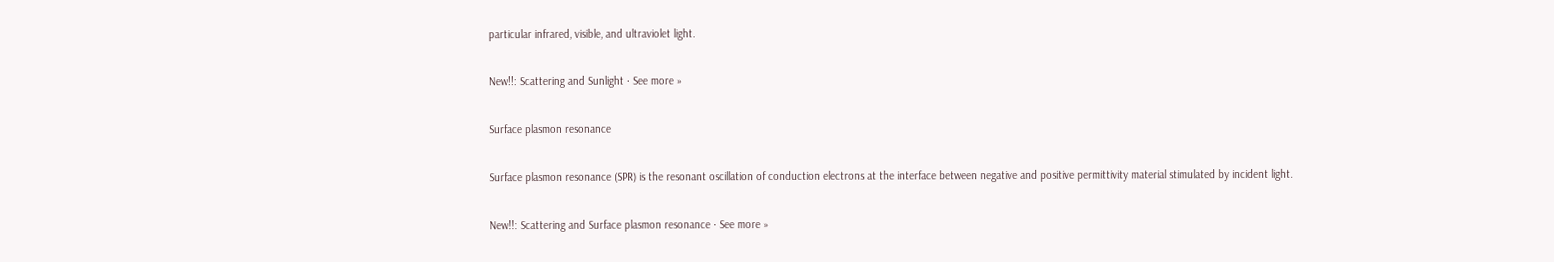particular infrared, visible, and ultraviolet light.

New!!: Scattering and Sunlight · See more »

Surface plasmon resonance

Surface plasmon resonance (SPR) is the resonant oscillation of conduction electrons at the interface between negative and positive permittivity material stimulated by incident light.

New!!: Scattering and Surface plasmon resonance · See more »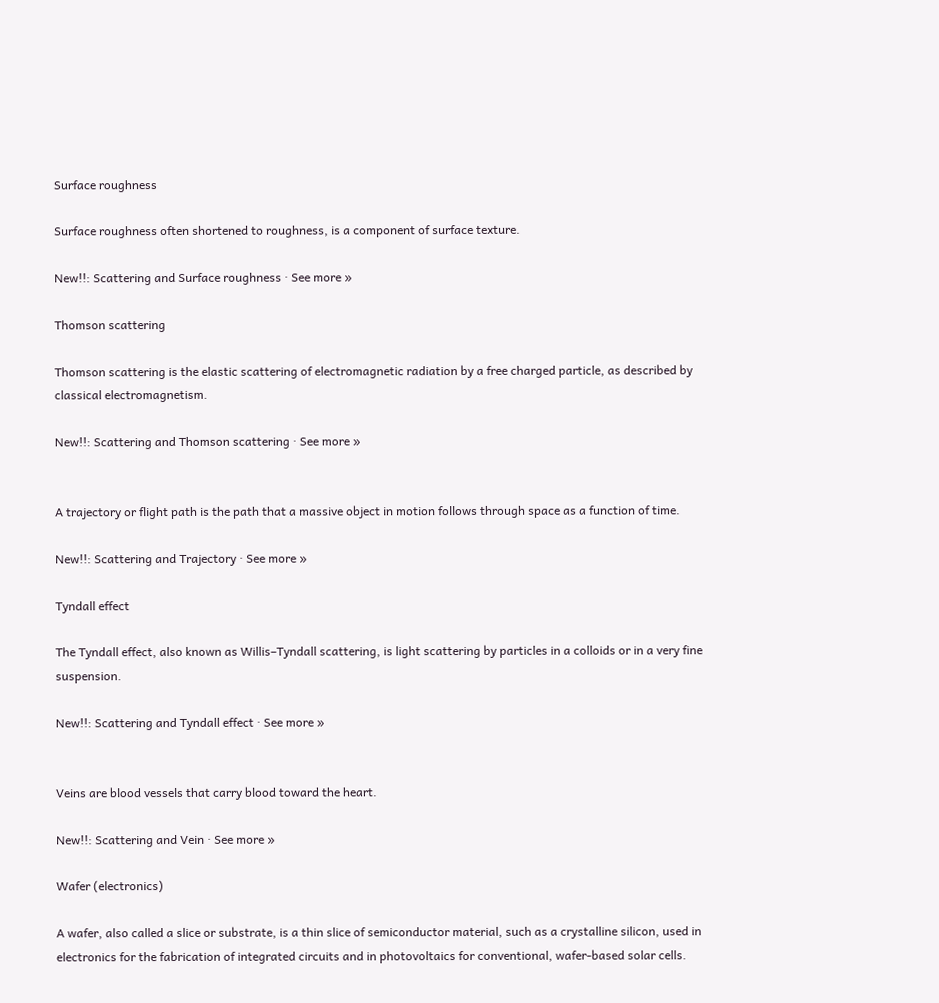Surface roughness

Surface roughness often shortened to roughness, is a component of surface texture.

New!!: Scattering and Surface roughness · See more »

Thomson scattering

Thomson scattering is the elastic scattering of electromagnetic radiation by a free charged particle, as described by classical electromagnetism.

New!!: Scattering and Thomson scattering · See more »


A trajectory or flight path is the path that a massive object in motion follows through space as a function of time.

New!!: Scattering and Trajectory · See more »

Tyndall effect

The Tyndall effect, also known as Willis–Tyndall scattering, is light scattering by particles in a colloids or in a very fine suspension.

New!!: Scattering and Tyndall effect · See more »


Veins are blood vessels that carry blood toward the heart.

New!!: Scattering and Vein · See more »

Wafer (electronics)

A wafer, also called a slice or substrate, is a thin slice of semiconductor material, such as a crystalline silicon, used in electronics for the fabrication of integrated circuits and in photovoltaics for conventional, wafer-based solar cells.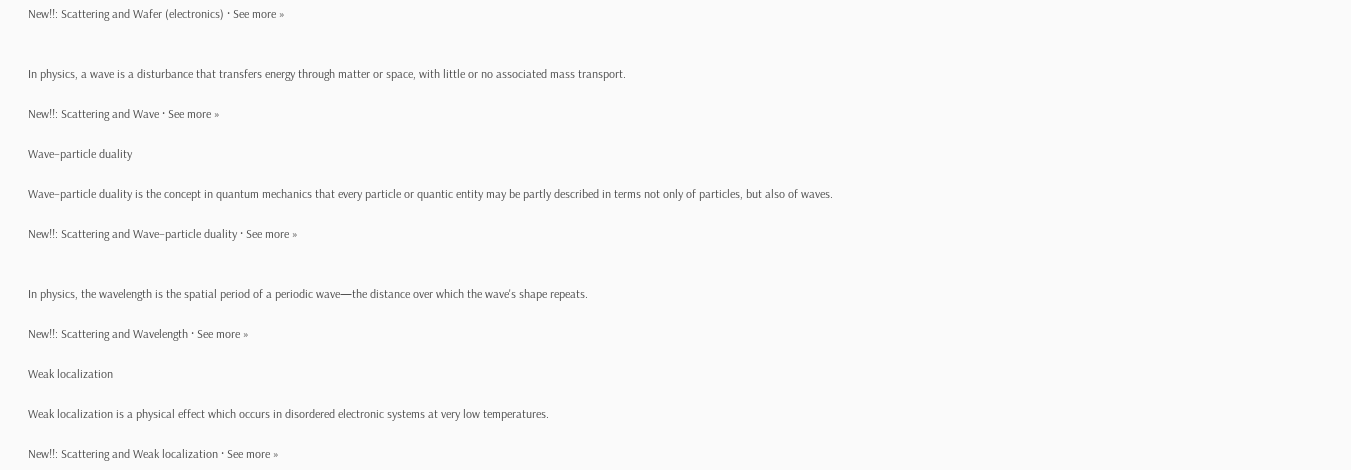New!!: Scattering and Wafer (electronics) · See more »


In physics, a wave is a disturbance that transfers energy through matter or space, with little or no associated mass transport.

New!!: Scattering and Wave · See more »

Wave–particle duality

Wave–particle duality is the concept in quantum mechanics that every particle or quantic entity may be partly described in terms not only of particles, but also of waves.

New!!: Scattering and Wave–particle duality · See more »


In physics, the wavelength is the spatial period of a periodic wave—the distance over which the wave's shape repeats.

New!!: Scattering and Wavelength · See more »

Weak localization

Weak localization is a physical effect which occurs in disordered electronic systems at very low temperatures.

New!!: Scattering and Weak localization · See more »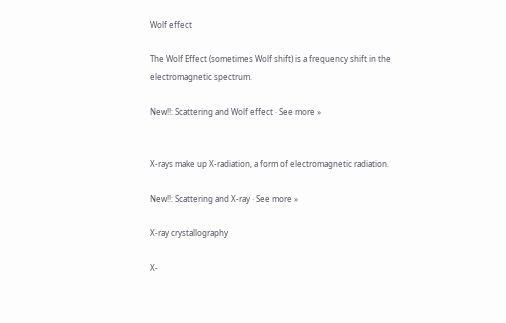Wolf effect

The Wolf Effect (sometimes Wolf shift) is a frequency shift in the electromagnetic spectrum.

New!!: Scattering and Wolf effect · See more »


X-rays make up X-radiation, a form of electromagnetic radiation.

New!!: Scattering and X-ray · See more »

X-ray crystallography

X-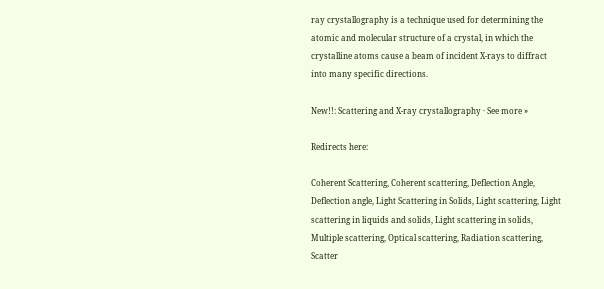ray crystallography is a technique used for determining the atomic and molecular structure of a crystal, in which the crystalline atoms cause a beam of incident X-rays to diffract into many specific directions.

New!!: Scattering and X-ray crystallography · See more »

Redirects here:

Coherent Scattering, Coherent scattering, Deflection Angle, Deflection angle, Light Scattering in Solids, Light scattering, Light scattering in liquids and solids, Light scattering in solids, Multiple scattering, Optical scattering, Radiation scattering, Scatter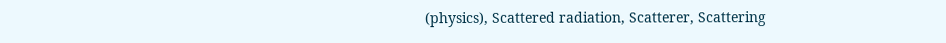(physics), Scattered radiation, Scatterer, Scattering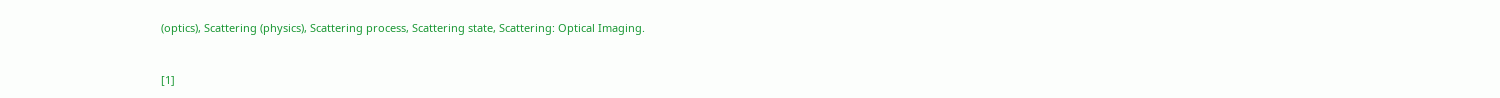(optics), Scattering (physics), Scattering process, Scattering state, Scattering: Optical Imaging.


[1]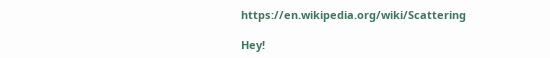https://en.wikipedia.org/wiki/Scattering

Hey!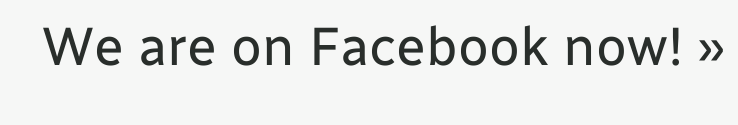We are on Facebook now! »